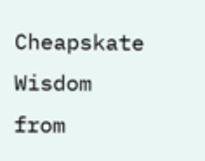Cheapskate Wisdom from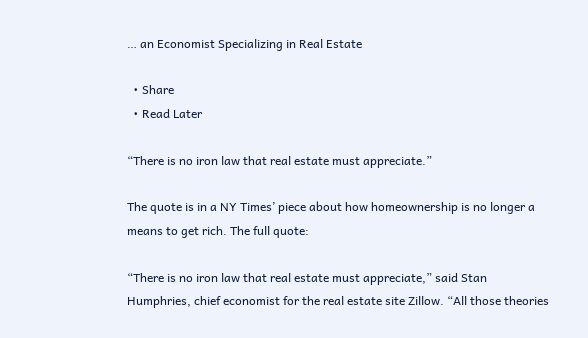… an Economist Specializing in Real Estate

  • Share
  • Read Later

“There is no iron law that real estate must appreciate.”

The quote is in a NY Times’ piece about how homeownership is no longer a means to get rich. The full quote:

“There is no iron law that real estate must appreciate,” said Stan Humphries, chief economist for the real estate site Zillow. “All those theories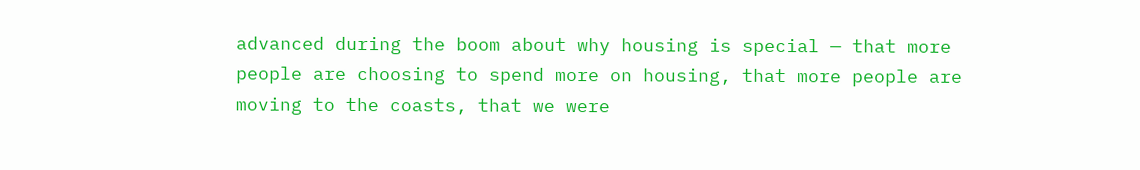advanced during the boom about why housing is special — that more people are choosing to spend more on housing, that more people are moving to the coasts, that we were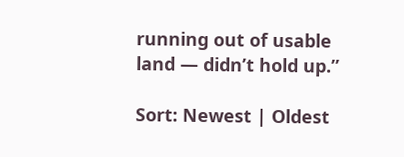running out of usable land — didn’t hold up.”

Sort: Newest | Oldest